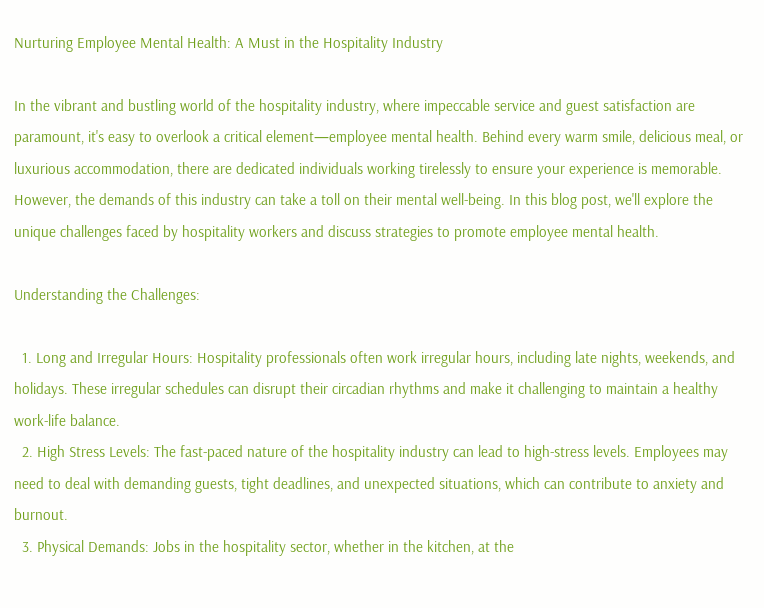Nurturing Employee Mental Health: A Must in the Hospitality Industry

In the vibrant and bustling world of the hospitality industry, where impeccable service and guest satisfaction are paramount, it's easy to overlook a critical element—employee mental health. Behind every warm smile, delicious meal, or luxurious accommodation, there are dedicated individuals working tirelessly to ensure your experience is memorable. However, the demands of this industry can take a toll on their mental well-being. In this blog post, we'll explore the unique challenges faced by hospitality workers and discuss strategies to promote employee mental health.

Understanding the Challenges:

  1. Long and Irregular Hours: Hospitality professionals often work irregular hours, including late nights, weekends, and holidays. These irregular schedules can disrupt their circadian rhythms and make it challenging to maintain a healthy work-life balance.
  2. High Stress Levels: The fast-paced nature of the hospitality industry can lead to high-stress levels. Employees may need to deal with demanding guests, tight deadlines, and unexpected situations, which can contribute to anxiety and burnout.
  3. Physical Demands: Jobs in the hospitality sector, whether in the kitchen, at the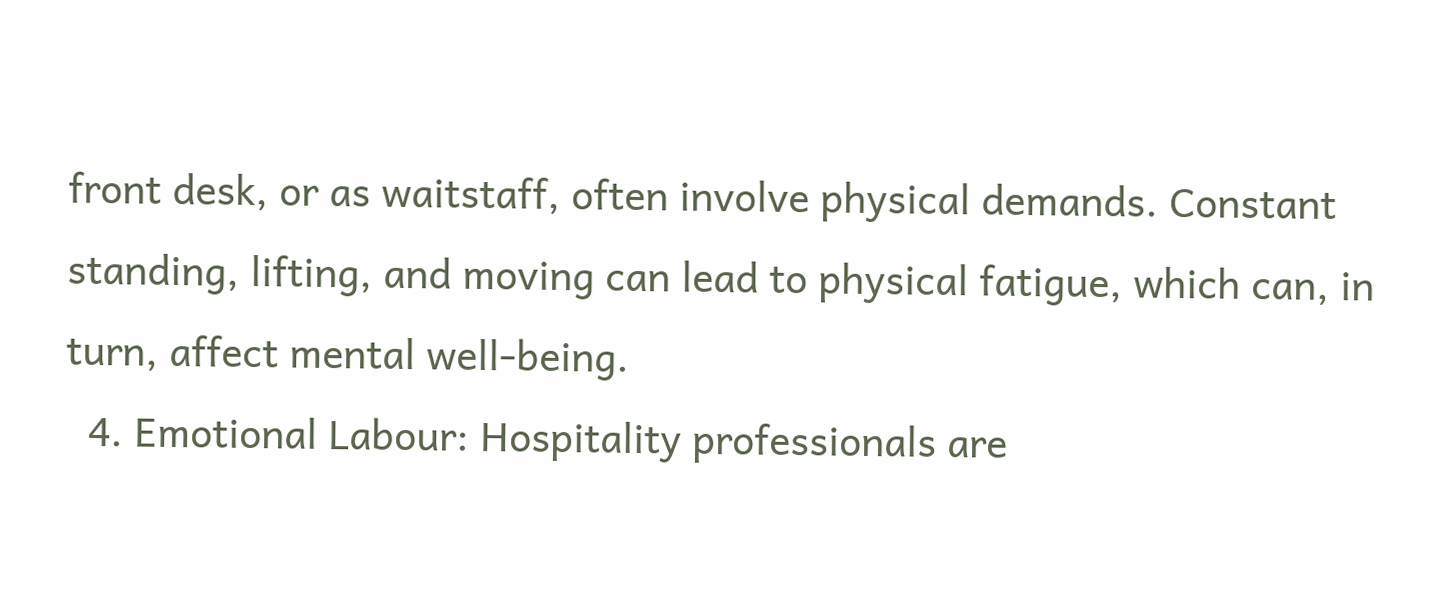front desk, or as waitstaff, often involve physical demands. Constant standing, lifting, and moving can lead to physical fatigue, which can, in turn, affect mental well-being.
  4. Emotional Labour: Hospitality professionals are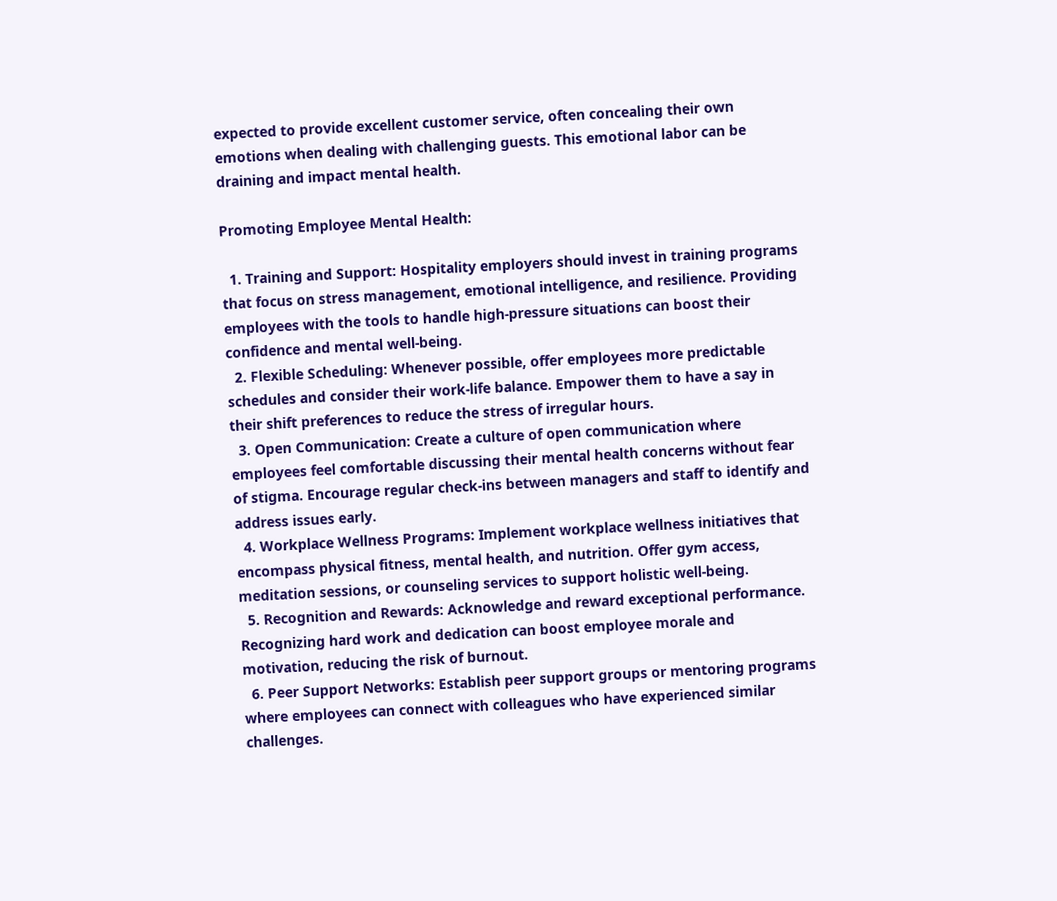expected to provide excellent customer service, often concealing their own emotions when dealing with challenging guests. This emotional labor can be draining and impact mental health.

Promoting Employee Mental Health:

  1. Training and Support: Hospitality employers should invest in training programs that focus on stress management, emotional intelligence, and resilience. Providing employees with the tools to handle high-pressure situations can boost their confidence and mental well-being.
  2. Flexible Scheduling: Whenever possible, offer employees more predictable schedules and consider their work-life balance. Empower them to have a say in their shift preferences to reduce the stress of irregular hours.
  3. Open Communication: Create a culture of open communication where employees feel comfortable discussing their mental health concerns without fear of stigma. Encourage regular check-ins between managers and staff to identify and address issues early.
  4. Workplace Wellness Programs: Implement workplace wellness initiatives that encompass physical fitness, mental health, and nutrition. Offer gym access, meditation sessions, or counseling services to support holistic well-being.
  5. Recognition and Rewards: Acknowledge and reward exceptional performance. Recognizing hard work and dedication can boost employee morale and motivation, reducing the risk of burnout.
  6. Peer Support Networks: Establish peer support groups or mentoring programs where employees can connect with colleagues who have experienced similar challenges.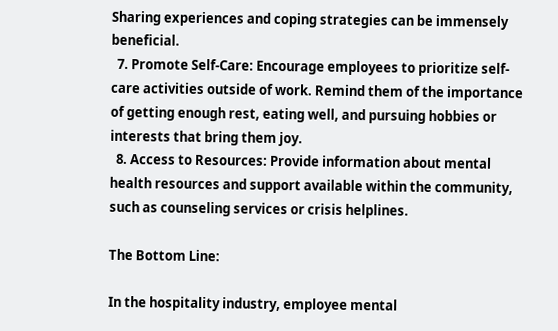Sharing experiences and coping strategies can be immensely beneficial.
  7. Promote Self-Care: Encourage employees to prioritize self-care activities outside of work. Remind them of the importance of getting enough rest, eating well, and pursuing hobbies or interests that bring them joy.
  8. Access to Resources: Provide information about mental health resources and support available within the community, such as counseling services or crisis helplines.

The Bottom Line:

In the hospitality industry, employee mental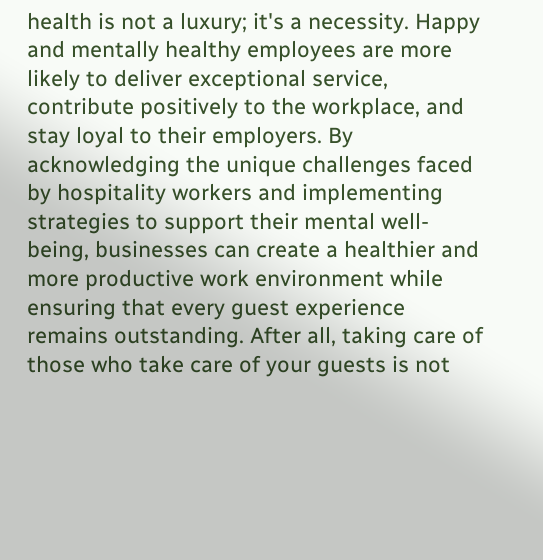health is not a luxury; it's a necessity. Happy and mentally healthy employees are more likely to deliver exceptional service, contribute positively to the workplace, and stay loyal to their employers. By acknowledging the unique challenges faced by hospitality workers and implementing strategies to support their mental well-being, businesses can create a healthier and more productive work environment while ensuring that every guest experience remains outstanding. After all, taking care of those who take care of your guests is not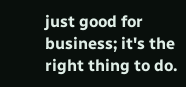just good for business; it's the right thing to do.